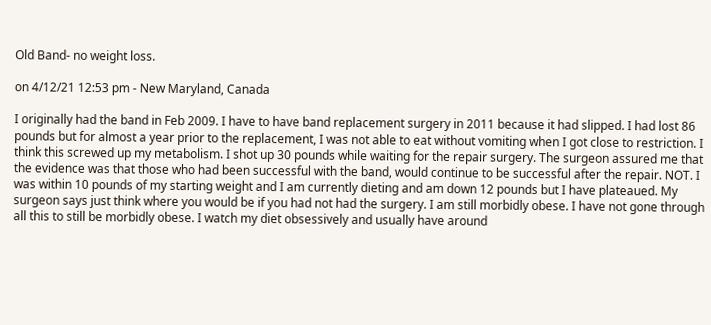Old Band- no weight loss.

on 4/12/21 12:53 pm - New Maryland, Canada

I originally had the band in Feb 2009. I have to have band replacement surgery in 2011 because it had slipped. I had lost 86 pounds but for almost a year prior to the replacement, I was not able to eat without vomiting when I got close to restriction. I think this screwed up my metabolism. I shot up 30 pounds while waiting for the repair surgery. The surgeon assured me that the evidence was that those who had been successful with the band, would continue to be successful after the repair. NOT. I was within 10 pounds of my starting weight and I am currently dieting and am down 12 pounds but I have plateaued. My surgeon says just think where you would be if you had not had the surgery. I am still morbidly obese. I have not gone through all this to still be morbidly obese. I watch my diet obsessively and usually have around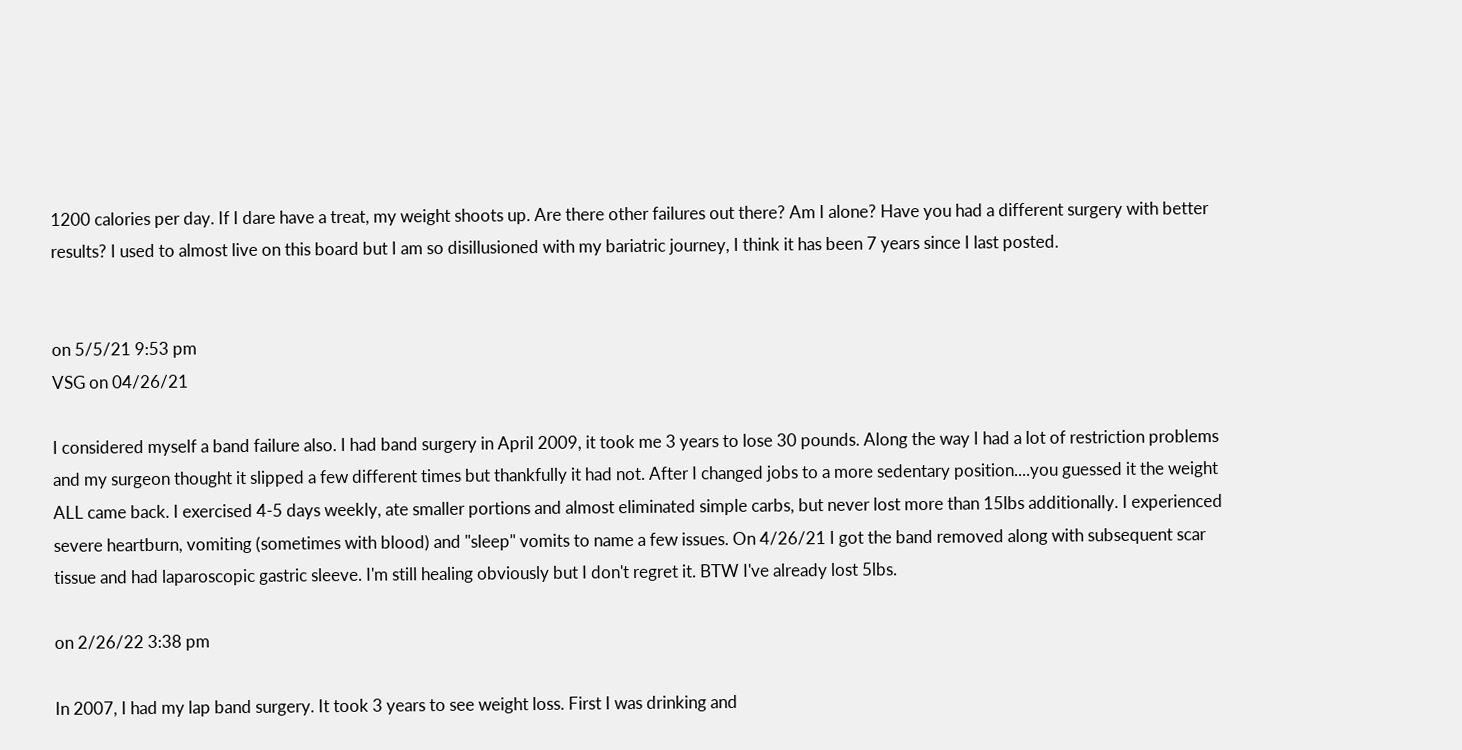1200 calories per day. If I dare have a treat, my weight shoots up. Are there other failures out there? Am I alone? Have you had a different surgery with better results? I used to almost live on this board but I am so disillusioned with my bariatric journey, I think it has been 7 years since I last posted.


on 5/5/21 9:53 pm
VSG on 04/26/21

I considered myself a band failure also. I had band surgery in April 2009, it took me 3 years to lose 30 pounds. Along the way I had a lot of restriction problems and my surgeon thought it slipped a few different times but thankfully it had not. After I changed jobs to a more sedentary position....you guessed it the weight ALL came back. I exercised 4-5 days weekly, ate smaller portions and almost eliminated simple carbs, but never lost more than 15lbs additionally. I experienced severe heartburn, vomiting (sometimes with blood) and "sleep" vomits to name a few issues. On 4/26/21 I got the band removed along with subsequent scar tissue and had laparoscopic gastric sleeve. I'm still healing obviously but I don't regret it. BTW I've already lost 5lbs.

on 2/26/22 3:38 pm

In 2007, I had my lap band surgery. It took 3 years to see weight loss. First I was drinking and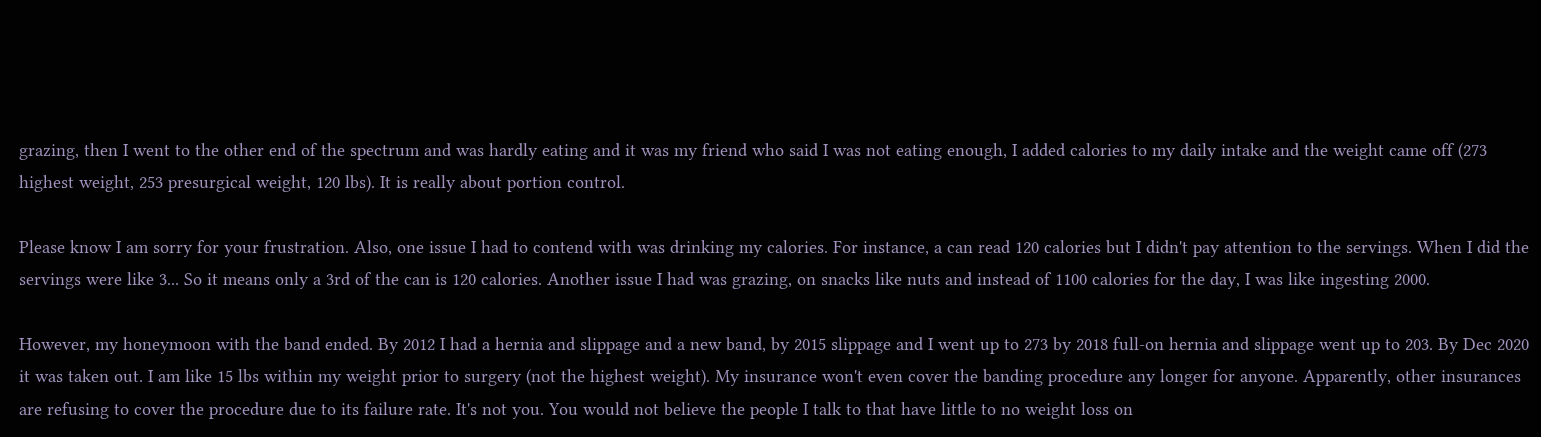grazing, then I went to the other end of the spectrum and was hardly eating and it was my friend who said I was not eating enough, I added calories to my daily intake and the weight came off (273 highest weight, 253 presurgical weight, 120 lbs). It is really about portion control.

Please know I am sorry for your frustration. Also, one issue I had to contend with was drinking my calories. For instance, a can read 120 calories but I didn't pay attention to the servings. When I did the servings were like 3... So it means only a 3rd of the can is 120 calories. Another issue I had was grazing, on snacks like nuts and instead of 1100 calories for the day, I was like ingesting 2000.

However, my honeymoon with the band ended. By 2012 I had a hernia and slippage and a new band, by 2015 slippage and I went up to 273 by 2018 full-on hernia and slippage went up to 203. By Dec 2020 it was taken out. I am like 15 lbs within my weight prior to surgery (not the highest weight). My insurance won't even cover the banding procedure any longer for anyone. Apparently, other insurances are refusing to cover the procedure due to its failure rate. It's not you. You would not believe the people I talk to that have little to no weight loss on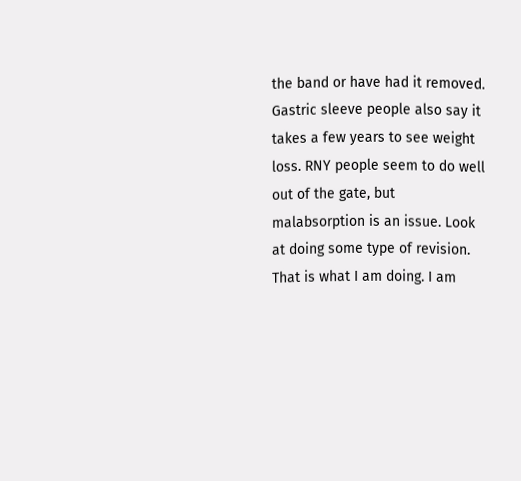the band or have had it removed. Gastric sleeve people also say it takes a few years to see weight loss. RNY people seem to do well out of the gate, but malabsorption is an issue. Look at doing some type of revision. That is what I am doing. I am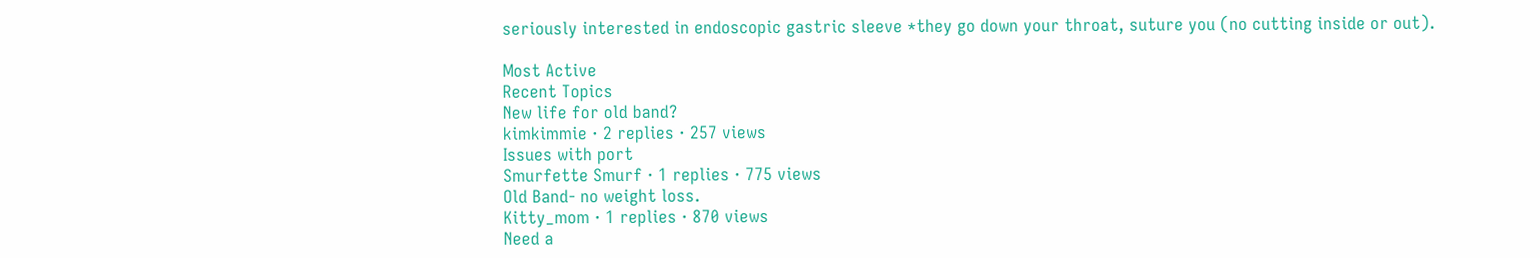seriously interested in endoscopic gastric sleeve *they go down your throat, suture you (no cutting inside or out).

Most Active
Recent Topics
New life for old band?
kimkimmie · 2 replies · 257 views
Issues with port
Smurfette Smurf · 1 replies · 775 views
Old Band- no weight loss.
Kitty_mom · 1 replies · 870 views
Need a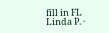fill in FL
Linda P. ·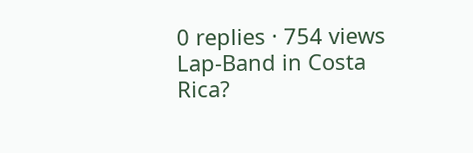0 replies · 754 views
Lap-Band in Costa Rica?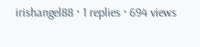irishangel88 · 1 replies · 694 views